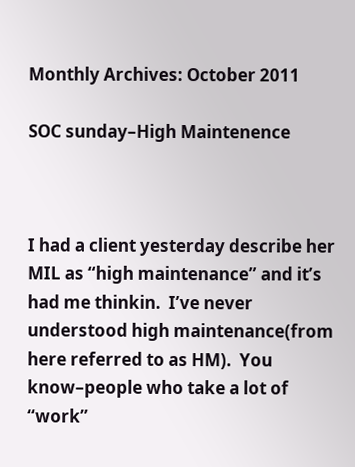Monthly Archives: October 2011

SOC sunday–High Maintenence



I had a client yesterday describe her MIL as “high maintenance” and it’s had me thinkin.  I’ve never understood high maintenance(from here referred to as HM).  You know–people who take a lot of “work”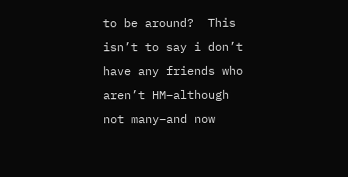to be around?  This isn’t to say i don’t have any friends who aren’t HM–although not many–and now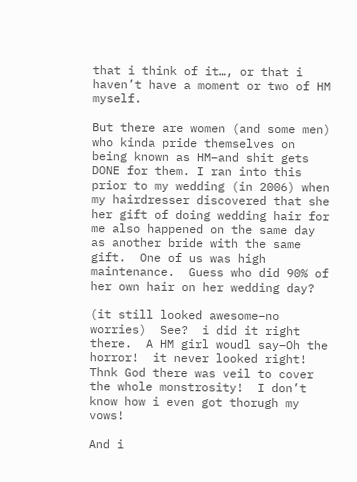that i think of it…, or that i haven’t have a moment or two of HM myself.

But there are women (and some men) who kinda pride themselves on being known as HM–and shit gets DONE for them. I ran into this prior to my wedding (in 2006) when my hairdresser discovered that she her gift of doing wedding hair for me also happened on the same day as another bride with the same gift.  One of us was high maintenance.  Guess who did 90% of her own hair on her wedding day?

(it still looked awesome–no worries)  See?  i did it right there.  A HM girl woudl say–Oh the horror!  it never looked right!  Thnk God there was veil to cover the whole monstrosity!  I don’t know how i even got thorugh my vows!

And i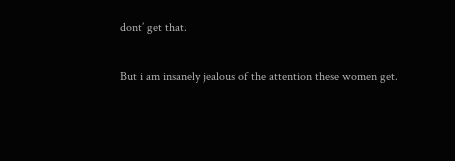dont’ get that.

But i am insanely jealous of the attention these women get.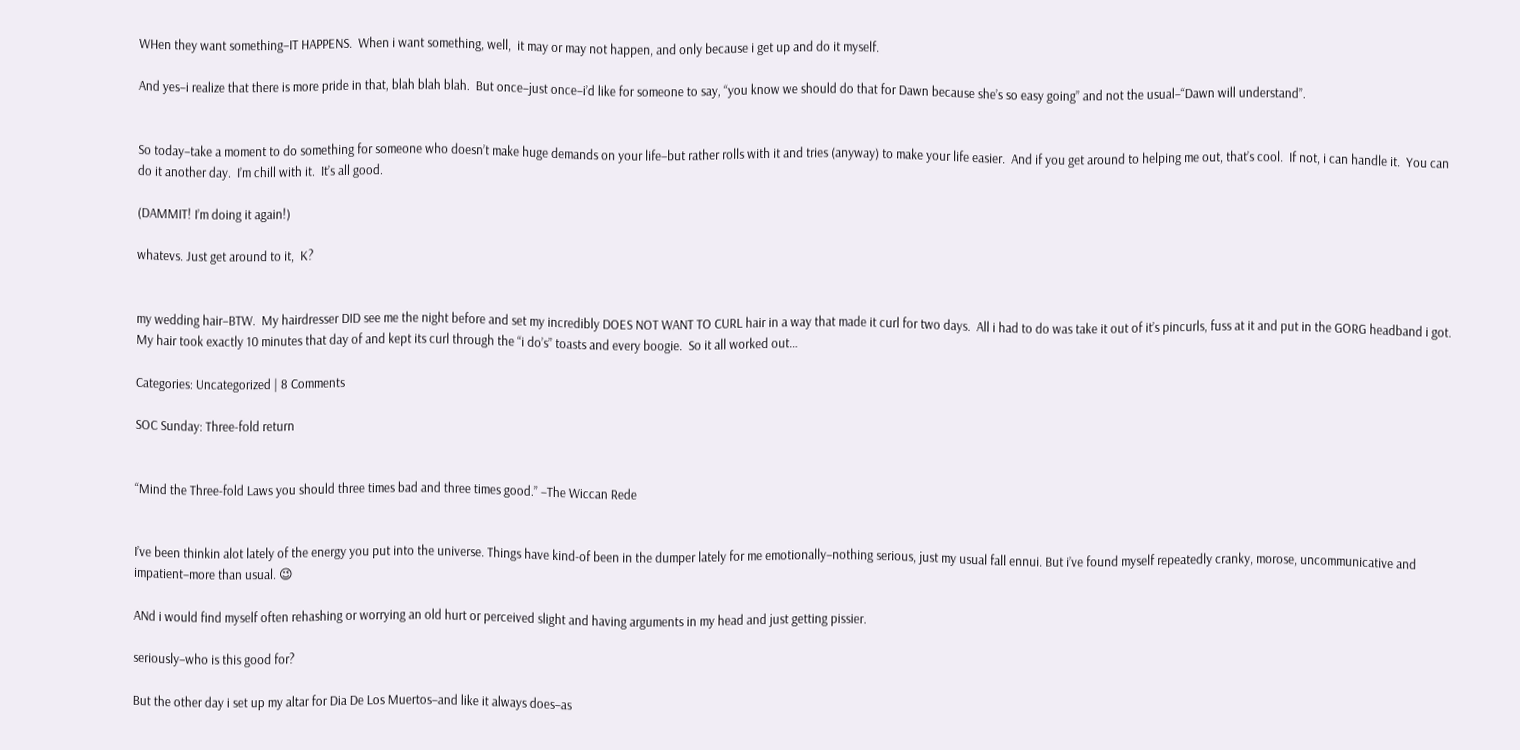WHen they want something–IT HAPPENS.  When i want something, well,  it may or may not happen, and only because i get up and do it myself.

And yes–i realize that there is more pride in that, blah blah blah.  But once–just once–i’d like for someone to say, “you know we should do that for Dawn because she’s so easy going” and not the usual–“Dawn will understand”.


So today–take a moment to do something for someone who doesn’t make huge demands on your life–but rather rolls with it and tries (anyway) to make your life easier.  And if you get around to helping me out, that’s cool.  If not, i can handle it.  You can do it another day.  I’m chill with it.  It’s all good.

(DAMMIT! I’m doing it again!)

whatevs. Just get around to it,  K?


my wedding hair–BTW.  My hairdresser DID see me the night before and set my incredibly DOES NOT WANT TO CURL hair in a way that made it curl for two days.  All i had to do was take it out of it’s pincurls, fuss at it and put in the GORG headband i got.  My hair took exactly 10 minutes that day of and kept its curl through the “i do’s” toasts and every boogie.  So it all worked out…

Categories: Uncategorized | 8 Comments

SOC Sunday: Three-fold return


“Mind the Three-fold Laws you should three times bad and three times good.” –The Wiccan Rede


I’ve been thinkin alot lately of the energy you put into the universe. Things have kind-of been in the dumper lately for me emotionally–nothing serious, just my usual fall ennui. But i’ve found myself repeatedly cranky, morose, uncommunicative and impatient–more than usual. 😉

ANd i would find myself often rehashing or worrying an old hurt or perceived slight and having arguments in my head and just getting pissier.

seriously–who is this good for?

But the other day i set up my altar for Dia De Los Muertos–and like it always does–as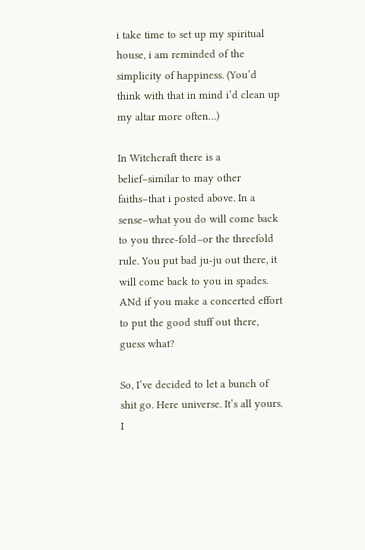i take time to set up my spiritual house, i am reminded of the simplicity of happiness. (You’d think with that in mind i’d clean up my altar more often…)

In Witchcraft there is a belief–similar to may other faiths–that i posted above. In a sense–what you do will come back to you three-fold–or the threefold rule. You put bad ju-ju out there, it will come back to you in spades. ANd if you make a concerted effort to put the good stuff out there, guess what?

So, I’ve decided to let a bunch of shit go. Here universe. It’s all yours. I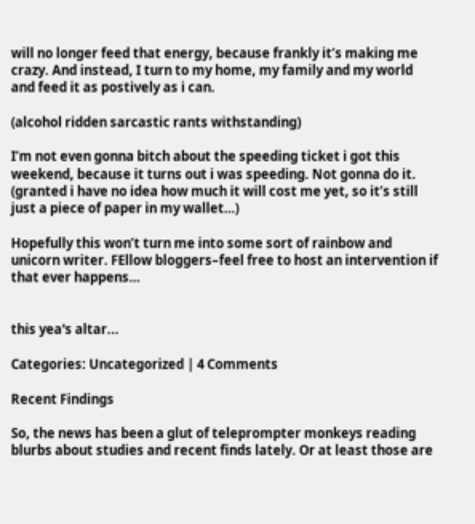will no longer feed that energy, because frankly it’s making me crazy. And instead, I turn to my home, my family and my world and feed it as postively as i can.

(alcohol ridden sarcastic rants withstanding)

I’m not even gonna bitch about the speeding ticket i got this weekend, because it turns out i was speeding. Not gonna do it. (granted i have no idea how much it will cost me yet, so it’s still just a piece of paper in my wallet…)

Hopefully this won’t turn me into some sort of rainbow and unicorn writer. FEllow bloggers–feel free to host an intervention if that ever happens…


this yea's altar...

Categories: Uncategorized | 4 Comments

Recent Findings

So, the news has been a glut of teleprompter monkeys reading blurbs about studies and recent finds lately. Or at least those are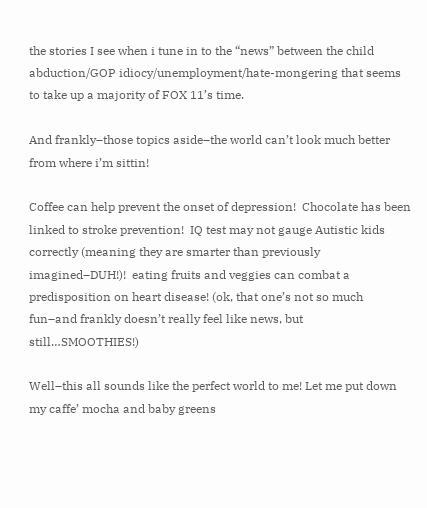the stories I see when i tune in to the “news” between the child abduction/GOP idiocy/unemployment/hate-mongering that seems to take up a majority of FOX 11’s time.

And frankly–those topics aside–the world can’t look much better from where i’m sittin!

Coffee can help prevent the onset of depression!  Chocolate has been linked to stroke prevention!  IQ test may not gauge Autistic kids correctly (meaning they are smarter than previously imagined–DUH!)!  eating fruits and veggies can combat a predisposition on heart disease! (ok, that one’s not so much fun–and frankly doesn’t really feel like news, but still…SMOOTHIES!)

Well–this all sounds like the perfect world to me! Let me put down my caffe’ mocha and baby greens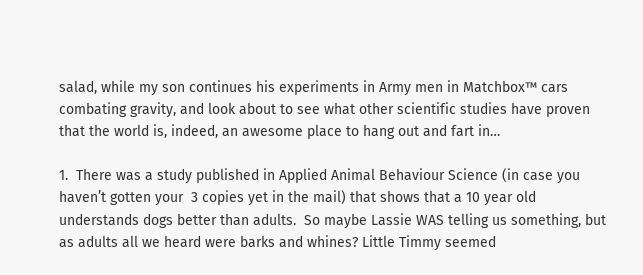salad, while my son continues his experiments in Army men in Matchbox™ cars combating gravity, and look about to see what other scientific studies have proven that the world is, indeed, an awesome place to hang out and fart in…

1.  There was a study published in Applied Animal Behaviour Science (in case you haven’t gotten your  3 copies yet in the mail) that shows that a 10 year old understands dogs better than adults.  So maybe Lassie WAS telling us something, but as adults all we heard were barks and whines? Little Timmy seemed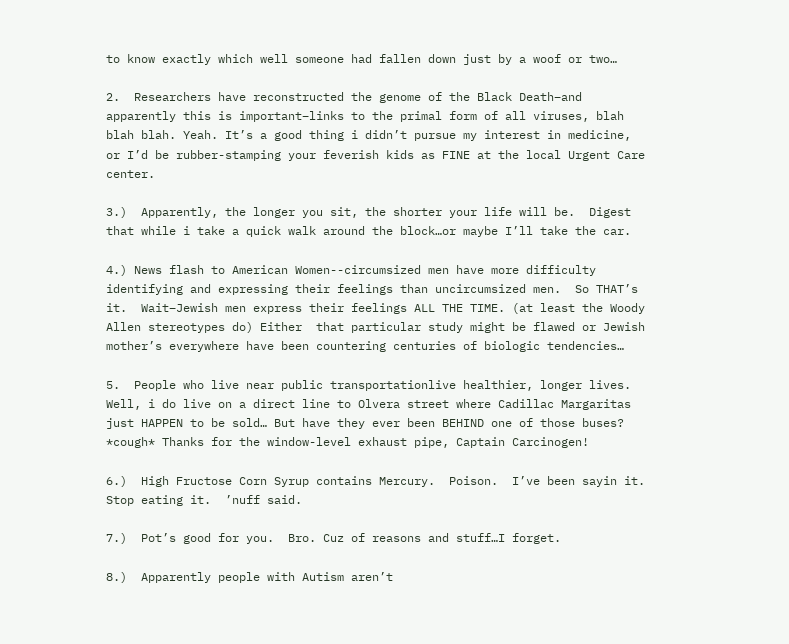to know exactly which well someone had fallen down just by a woof or two…

2.  Researchers have reconstructed the genome of the Black Death–and apparently this is important–links to the primal form of all viruses, blah blah blah. Yeah. It’s a good thing i didn’t pursue my interest in medicine, or I’d be rubber-stamping your feverish kids as FINE at the local Urgent Care center.

3.)  Apparently, the longer you sit, the shorter your life will be.  Digest that while i take a quick walk around the block…or maybe I’ll take the car.

4.) News flash to American Women--circumsized men have more difficulty identifying and expressing their feelings than uncircumsized men.  So THAT’s it.  Wait–Jewish men express their feelings ALL THE TIME. (at least the Woody Allen stereotypes do) Either  that particular study might be flawed or Jewish mother’s everywhere have been countering centuries of biologic tendencies…

5.  People who live near public transportationlive healthier, longer lives.  Well, i do live on a direct line to Olvera street where Cadillac Margaritas just HAPPEN to be sold… But have they ever been BEHIND one of those buses? *cough* Thanks for the window-level exhaust pipe, Captain Carcinogen!

6.)  High Fructose Corn Syrup contains Mercury.  Poison.  I’ve been sayin it. Stop eating it.  ’nuff said.

7.)  Pot’s good for you.  Bro. Cuz of reasons and stuff…I forget.

8.)  Apparently people with Autism aren’t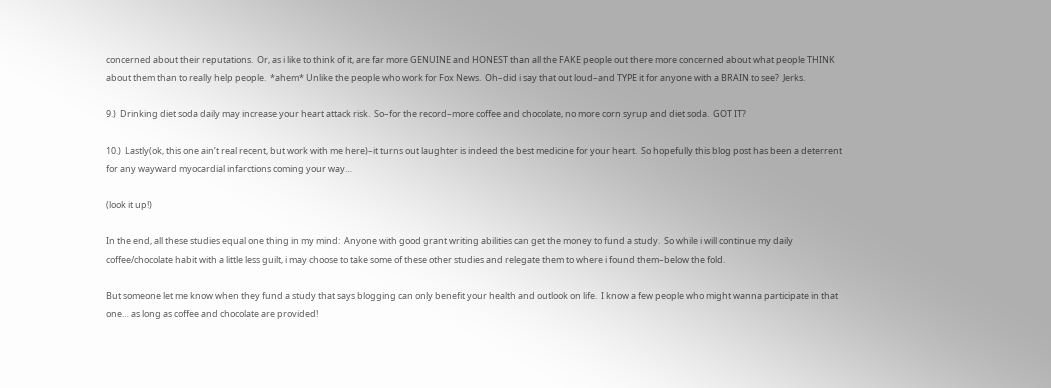concerned about their reputations.  Or, as i like to think of it, are far more GENUINE and HONEST than all the FAKE people out there more concerned about what people THINK about them than to really help people.  *ahem* Unlike the people who work for Fox News.  Oh–did i say that out loud–and TYPE it for anyone with a BRAIN to see?  Jerks.

9.)  Drinking diet soda daily may increase your heart attack risk.  So–for the record–more coffee and chocolate, no more corn syrup and diet soda.  GOT IT?

10.)  Lastly(ok, this one ain’t real recent, but work with me here)–it turns out laughter is indeed the best medicine for your heart.  So hopefully this blog post has been a deterrent for any wayward myocardial infarctions coming your way…

(look it up!)

In the end, all these studies equal one thing in my mind:  Anyone with good grant writing abilities can get the money to fund a study.  So while i will continue my daily coffee/chocolate habit with a little less guilt, i may choose to take some of these other studies and relegate them to where i found them–below the fold.

But someone let me know when they fund a study that says blogging can only benefit your health and outlook on life.  I know a few people who might wanna participate in that one… as long as coffee and chocolate are provided!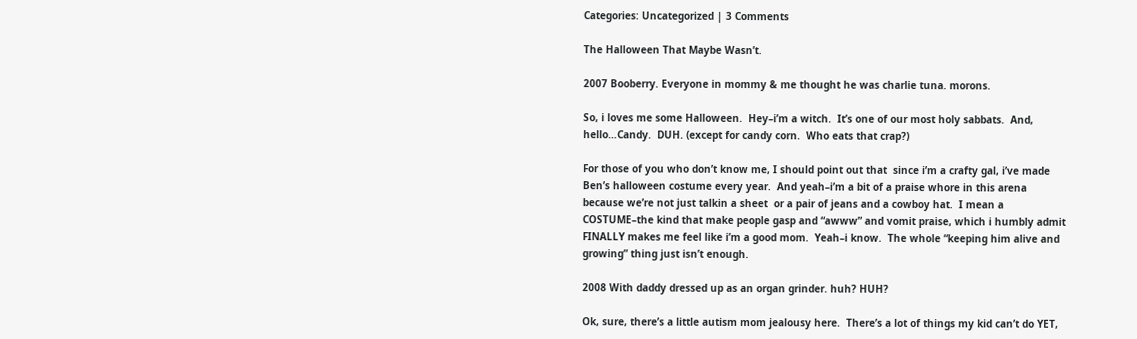Categories: Uncategorized | 3 Comments

The Halloween That Maybe Wasn’t.

2007 Booberry. Everyone in mommy & me thought he was charlie tuna. morons.

So, i loves me some Halloween.  Hey–i’m a witch.  It’s one of our most holy sabbats.  And, hello…Candy.  DUH. (except for candy corn.  Who eats that crap?)

For those of you who don’t know me, I should point out that  since i’m a crafty gal, i’ve made Ben’s halloween costume every year.  And yeah–i’m a bit of a praise whore in this arena because we’re not just talkin a sheet  or a pair of jeans and a cowboy hat.  I mean a COSTUME–the kind that make people gasp and “awww” and vomit praise, which i humbly admit FINALLY makes me feel like i’m a good mom.  Yeah–i know.  The whole “keeping him alive and growing” thing just isn’t enough.

2008 With daddy dressed up as an organ grinder. huh? HUH?

Ok, sure, there’s a little autism mom jealousy here.  There’s a lot of things my kid can’t do YET,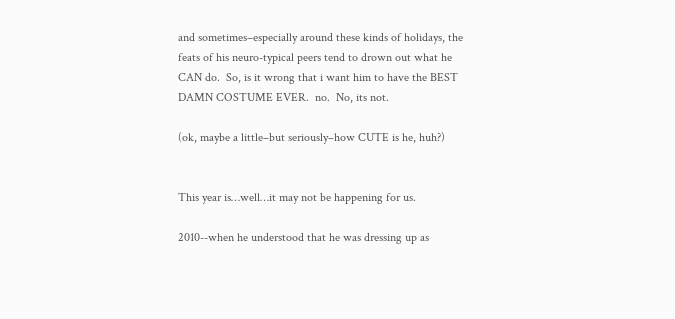and sometimes–especially around these kinds of holidays, the feats of his neuro-typical peers tend to drown out what he CAN do.  So, is it wrong that i want him to have the BEST DAMN COSTUME EVER.  no.  No, its not.

(ok, maybe a little–but seriously–how CUTE is he, huh?)


This year is…well…it may not be happening for us.

2010--when he understood that he was dressing up as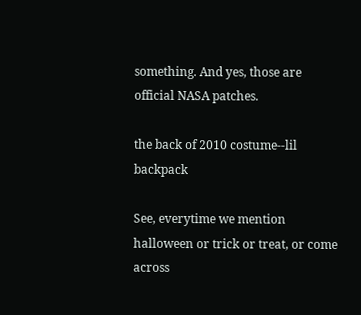something. And yes, those are official NASA patches.

the back of 2010 costume--lil backpack

See, everytime we mention halloween or trick or treat, or come across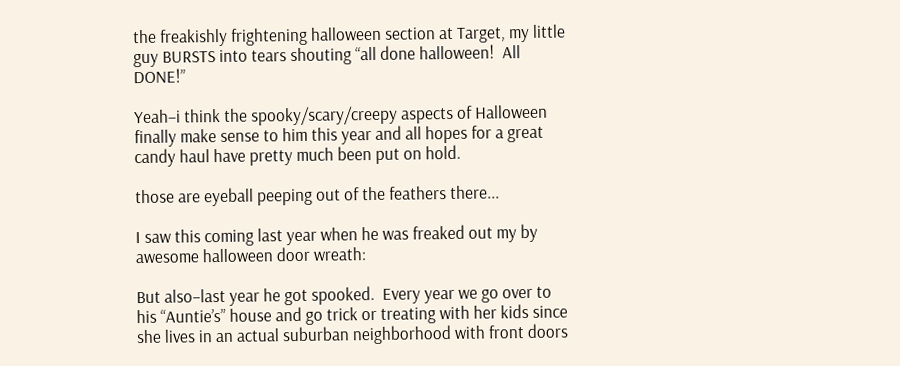the freakishly frightening halloween section at Target, my little guy BURSTS into tears shouting “all done halloween!  All DONE!”

Yeah–i think the spooky/scary/creepy aspects of Halloween finally make sense to him this year and all hopes for a great candy haul have pretty much been put on hold.

those are eyeball peeping out of the feathers there...

I saw this coming last year when he was freaked out my by awesome halloween door wreath:

But also–last year he got spooked.  Every year we go over to his “Auntie’s” house and go trick or treating with her kids since she lives in an actual suburban neighborhood with front doors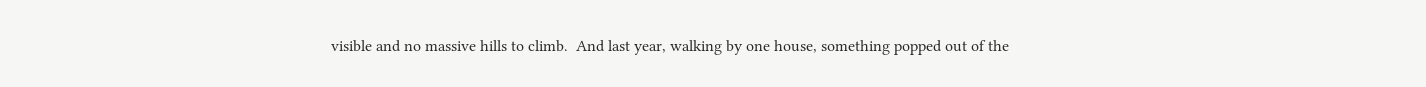visible and no massive hills to climb.  And last year, walking by one house, something popped out of the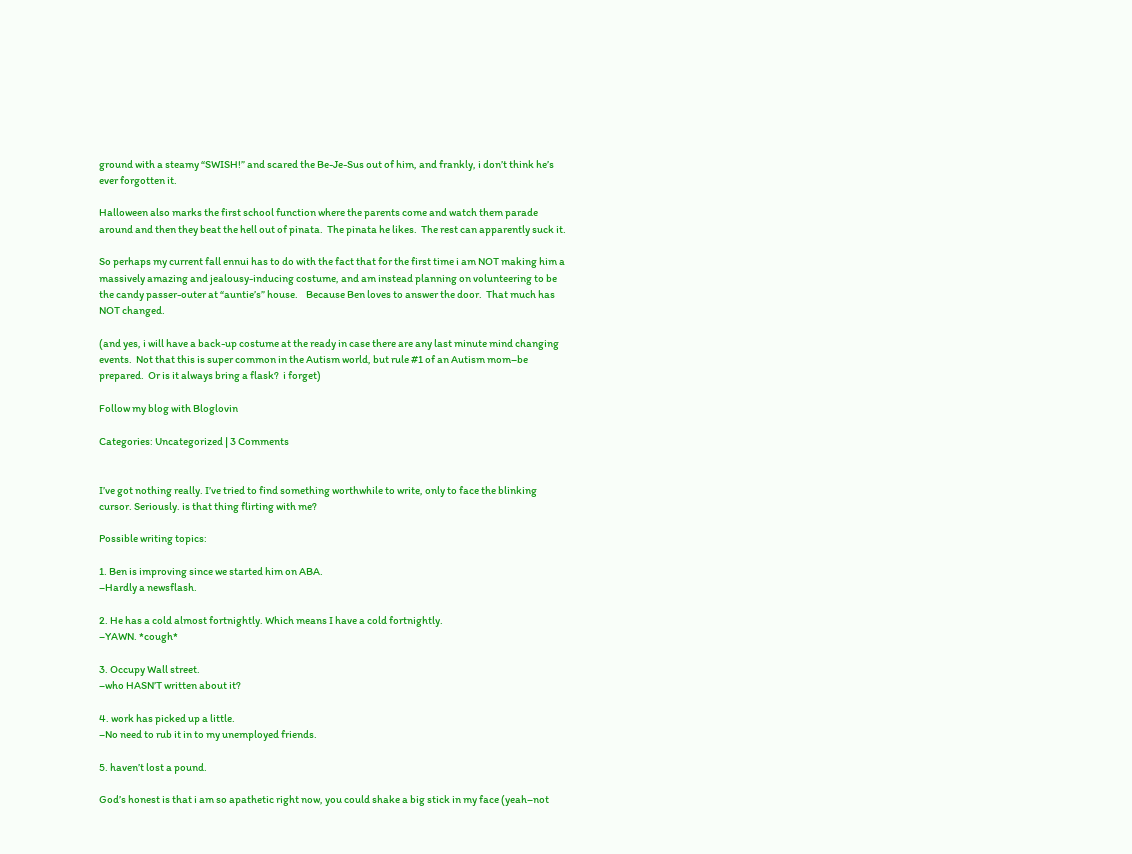ground with a steamy “SWISH!” and scared the Be-Je-Sus out of him, and frankly, i don’t think he’s ever forgotten it.

Halloween also marks the first school function where the parents come and watch them parade around and then they beat the hell out of pinata.  The pinata he likes.  The rest can apparently suck it.

So perhaps my current fall ennui has to do with the fact that for the first time i am NOT making him a massively amazing and jealousy-inducing costume, and am instead planning on volunteering to be the candy passer-outer at “auntie’s” house.    Because Ben loves to answer the door.  That much has NOT changed.

(and yes, i will have a back-up costume at the ready in case there are any last minute mind changing events.  Not that this is super common in the Autism world, but rule #1 of an Autism mom–be prepared.  Or is it always bring a flask?  i forget)

Follow my blog with Bloglovin

Categories: Uncategorized | 3 Comments


I’ve got nothing really. I’ve tried to find something worthwhile to write, only to face the blinking cursor. Seriously. is that thing flirting with me?

Possible writing topics:

1. Ben is improving since we started him on ABA.
–Hardly a newsflash.

2. He has a cold almost fortnightly. Which means I have a cold fortnightly.
–YAWN. *cough*

3. Occupy Wall street.
–who HASN’T written about it?

4. work has picked up a little.
–No need to rub it in to my unemployed friends.

5. haven’t lost a pound.

God’s honest is that i am so apathetic right now, you could shake a big stick in my face (yeah–not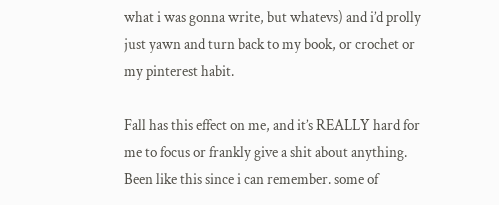what i was gonna write, but whatevs) and i’d prolly just yawn and turn back to my book, or crochet or my pinterest habit.

Fall has this effect on me, and it’s REALLY hard for me to focus or frankly give a shit about anything. Been like this since i can remember. some of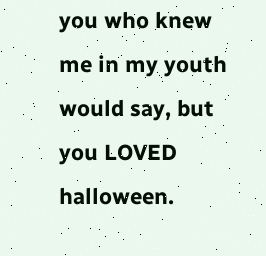you who knew me in my youth would say, but you LOVED halloween.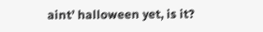aint’ halloween yet, is it?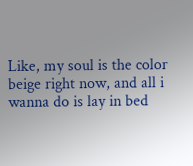Like, my soul is the color beige right now, and all i wanna do is lay in bed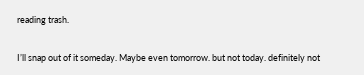reading trash.

I’ll snap out of it someday. Maybe even tomorrow. but not today. definitely not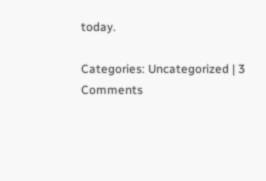today.

Categories: Uncategorized | 3 Comments